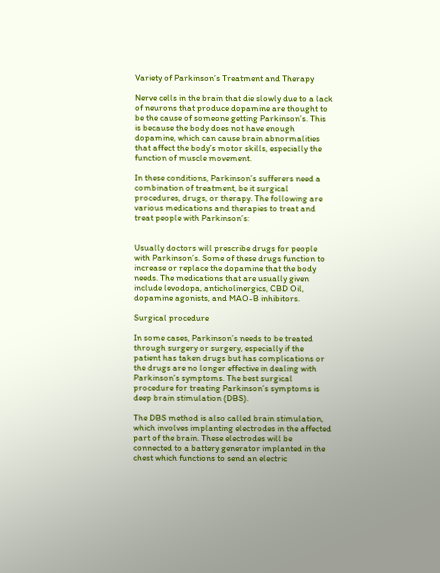Variety of Parkinson’s Treatment and Therapy

Nerve cells in the brain that die slowly due to a lack of neurons that produce dopamine are thought to be the cause of someone getting Parkinson’s. This is because the body does not have enough dopamine, which can cause brain abnormalities that affect the body’s motor skills, especially the function of muscle movement.

In these conditions, Parkinson’s sufferers need a combination of treatment, be it surgical procedures, drugs, or therapy. The following are various medications and therapies to treat and treat people with Parkinson’s:


Usually doctors will prescribe drugs for people with Parkinson’s. Some of these drugs function to increase or replace the dopamine that the body needs. The medications that are usually given include levodopa, anticholinergics, CBD Oil, dopamine agonists, and MAO-B inhibitors.

Surgical procedure

In some cases, Parkinson’s needs to be treated through surgery or surgery, especially if the patient has taken drugs but has complications or the drugs are no longer effective in dealing with Parkinson’s symptoms. The best surgical procedure for treating Parkinson’s symptoms is deep brain stimulation (DBS).

The DBS method is also called brain stimulation, which involves implanting electrodes in the affected part of the brain. These electrodes will be connected to a battery generator implanted in the chest which functions to send an electric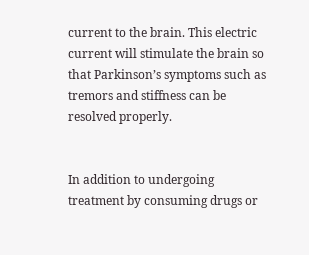current to the brain. This electric current will stimulate the brain so that Parkinson’s symptoms such as tremors and stiffness can be resolved properly.


In addition to undergoing treatment by consuming drugs or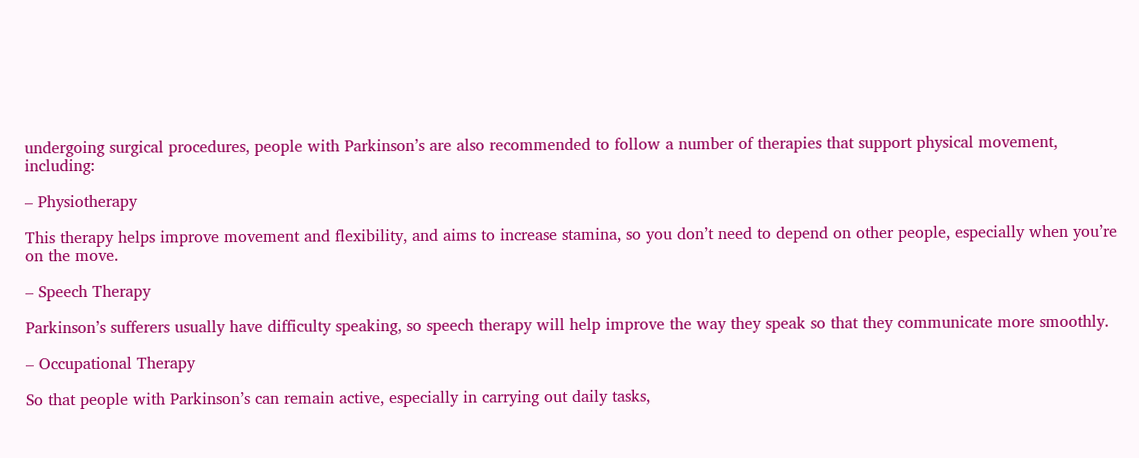undergoing surgical procedures, people with Parkinson’s are also recommended to follow a number of therapies that support physical movement, including:

– Physiotherapy

This therapy helps improve movement and flexibility, and aims to increase stamina, so you don’t need to depend on other people, especially when you’re on the move.

– Speech Therapy

Parkinson’s sufferers usually have difficulty speaking, so speech therapy will help improve the way they speak so that they communicate more smoothly.

– Occupational Therapy

So that people with Parkinson’s can remain active, especially in carrying out daily tasks,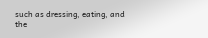such as dressing, eating, and the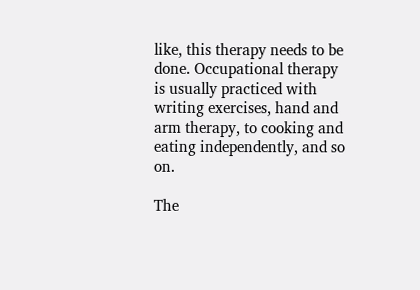like, this therapy needs to be done. Occupational therapy is usually practiced with writing exercises, hand and arm therapy, to cooking and eating independently, and so on.

The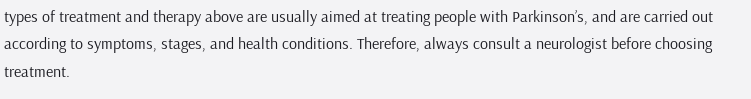types of treatment and therapy above are usually aimed at treating people with Parkinson’s, and are carried out according to symptoms, stages, and health conditions. Therefore, always consult a neurologist before choosing treatment.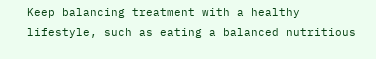Keep balancing treatment with a healthy lifestyle, such as eating a balanced nutritious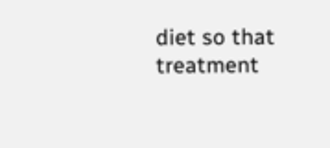diet so that treatment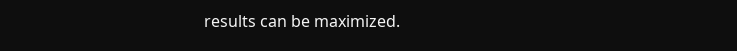results can be maximized.